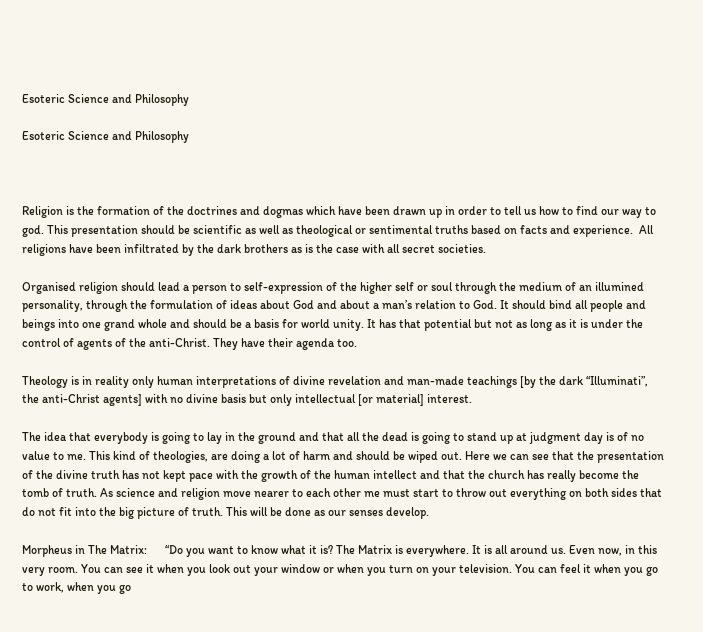Esoteric Science and Philosophy

Esoteric Science and Philosophy



Religion is the formation of the doctrines and dogmas which have been drawn up in order to tell us how to find our way to god. This presentation should be scientific as well as theological or sentimental truths based on facts and experience.  All religions have been infiltrated by the dark brothers as is the case with all secret societies.

Organised religion should lead a person to self-expression of the higher self or soul through the medium of an illumined personality, through the formulation of ideas about God and about a man’s relation to God. It should bind all people and beings into one grand whole and should be a basis for world unity. It has that potential but not as long as it is under the control of agents of the anti-Christ. They have their agenda too.

Theology is in reality only human interpretations of divine revelation and man-made teachings [by the dark “Illuminati”, the anti-Christ agents] with no divine basis but only intellectual [or material] interest.

The idea that everybody is going to lay in the ground and that all the dead is going to stand up at judgment day is of no value to me. This kind of theologies, are doing a lot of harm and should be wiped out. Here we can see that the presentation of the divine truth has not kept pace with the growth of the human intellect and that the church has really become the tomb of truth. As science and religion move nearer to each other me must start to throw out everything on both sides that do not fit into the big picture of truth. This will be done as our senses develop.

Morpheus in The Matrix:      “Do you want to know what it is? The Matrix is everywhere. It is all around us. Even now, in this very room. You can see it when you look out your window or when you turn on your television. You can feel it when you go to work, when you go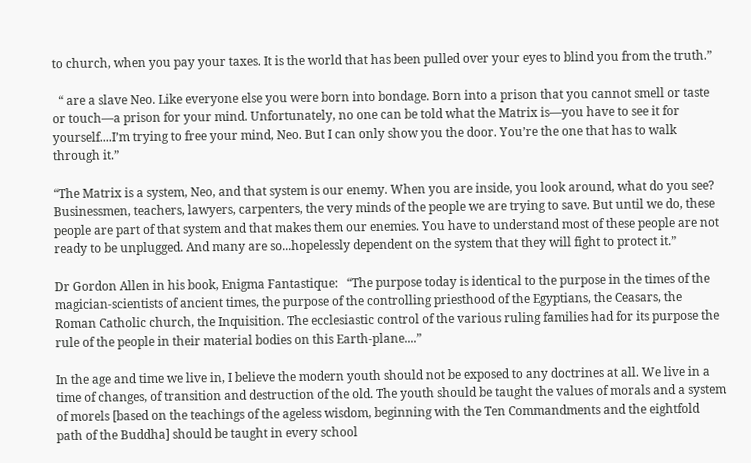to church, when you pay your taxes. It is the world that has been pulled over your eyes to blind you from the truth.”

  “ are a slave Neo. Like everyone else you were born into bondage. Born into a prison that you cannot smell or taste or touch—a prison for your mind. Unfortunately, no one can be told what the Matrix is—you have to see it for yourself....I’m trying to free your mind, Neo. But I can only show you the door. You’re the one that has to walk through it.”

“The Matrix is a system, Neo, and that system is our enemy. When you are inside, you look around, what do you see? Businessmen, teachers, lawyers, carpenters, the very minds of the people we are trying to save. But until we do, these people are part of that system and that makes them our enemies. You have to understand most of these people are not ready to be unplugged. And many are so...hopelessly dependent on the system that they will fight to protect it.”

Dr Gordon Allen in his book, Enigma Fantastique:   “The purpose today is identical to the purpose in the times of the magician-scientists of ancient times, the purpose of the controlling priesthood of the Egyptians, the Ceasars, the Roman Catholic church, the Inquisition. The ecclesiastic control of the various ruling families had for its purpose the rule of the people in their material bodies on this Earth-plane....”

In the age and time we live in, I believe the modern youth should not be exposed to any doctrines at all. We live in a time of changes, of transition and destruction of the old. The youth should be taught the values of morals and a system of morels [based on the teachings of the ageless wisdom, beginning with the Ten Commandments and the eightfold path of the Buddha] should be taught in every school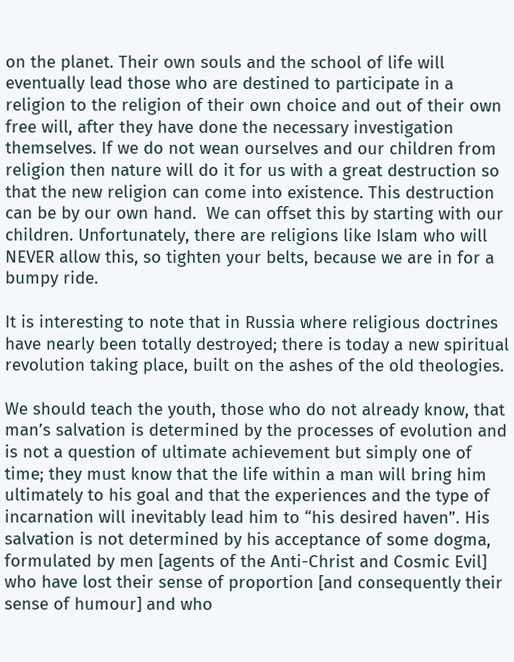on the planet. Their own souls and the school of life will eventually lead those who are destined to participate in a religion to the religion of their own choice and out of their own free will, after they have done the necessary investigation themselves. If we do not wean ourselves and our children from religion then nature will do it for us with a great destruction so that the new religion can come into existence. This destruction can be by our own hand.  We can offset this by starting with our children. Unfortunately, there are religions like Islam who will NEVER allow this, so tighten your belts, because we are in for a bumpy ride.

It is interesting to note that in Russia where religious doctrines have nearly been totally destroyed; there is today a new spiritual revolution taking place, built on the ashes of the old theologies.

We should teach the youth, those who do not already know, that man’s salvation is determined by the processes of evolution and is not a question of ultimate achievement but simply one of time; they must know that the life within a man will bring him ultimately to his goal and that the experiences and the type of incarnation will inevitably lead him to “his desired haven”. His salvation is not determined by his acceptance of some dogma, formulated by men [agents of the Anti-Christ and Cosmic Evil] who have lost their sense of proportion [and consequently their sense of humour] and who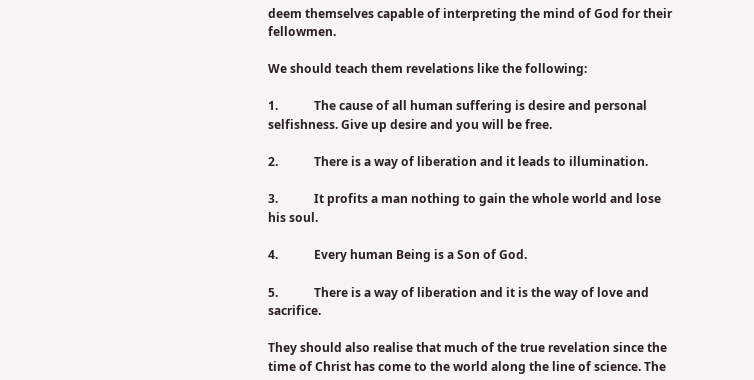deem themselves capable of interpreting the mind of God for their fellowmen.

We should teach them revelations like the following:

1.            The cause of all human suffering is desire and personal selfishness. Give up desire and you will be free.

2.            There is a way of liberation and it leads to illumination.

3.            It profits a man nothing to gain the whole world and lose his soul.

4.            Every human Being is a Son of God.

5.            There is a way of liberation and it is the way of love and sacrifice.

They should also realise that much of the true revelation since the time of Christ has come to the world along the line of science. The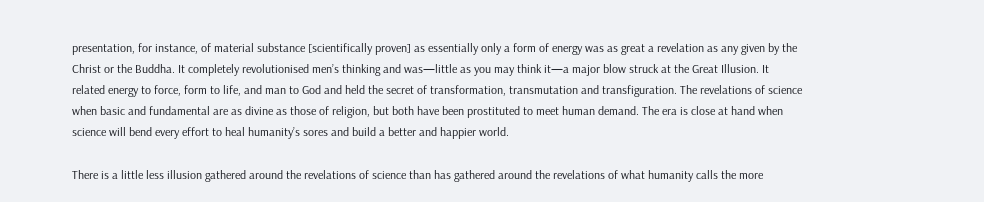presentation, for instance, of material substance [scientifically proven] as essentially only a form of energy was as great a revelation as any given by the Christ or the Buddha. It completely revolutionised men’s thinking and was—little as you may think it—a major blow struck at the Great Illusion. It related energy to force, form to life, and man to God and held the secret of transformation, transmutation and transfiguration. The revelations of science when basic and fundamental are as divine as those of religion, but both have been prostituted to meet human demand. The era is close at hand when science will bend every effort to heal humanity’s sores and build a better and happier world.

There is a little less illusion gathered around the revelations of science than has gathered around the revelations of what humanity calls the more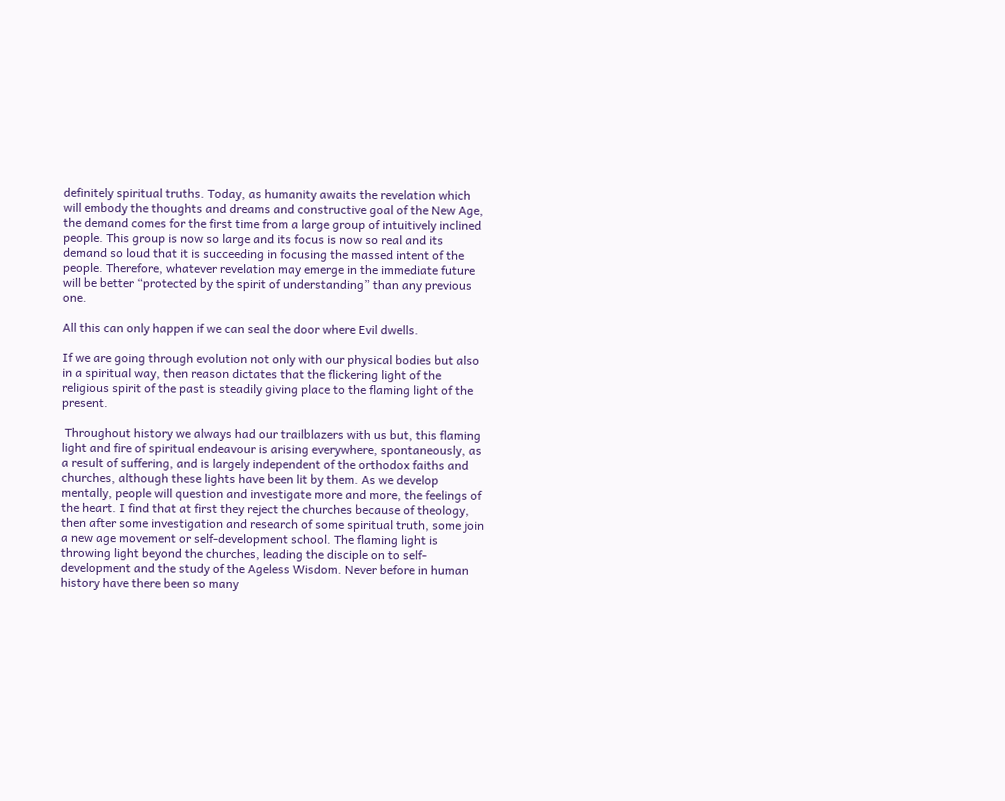definitely spiritual truths. Today, as humanity awaits the revelation which will embody the thoughts and dreams and constructive goal of the New Age, the demand comes for the first time from a large group of intuitively inclined people. This group is now so large and its focus is now so real and its demand so loud that it is succeeding in focusing the massed intent of the people. Therefore, whatever revelation may emerge in the immediate future will be better “protected by the spirit of understanding” than any previous one.

All this can only happen if we can seal the door where Evil dwells.

If we are going through evolution not only with our physical bodies but also in a spiritual way, then reason dictates that the flickering light of the religious spirit of the past is steadily giving place to the flaming light of the present.

 Throughout history we always had our trailblazers with us but, this flaming light and fire of spiritual endeavour is arising everywhere, spontaneously, as a result of suffering, and is largely independent of the orthodox faiths and churches, although these lights have been lit by them. As we develop mentally, people will question and investigate more and more, the feelings of the heart. I find that at first they reject the churches because of theology, then after some investigation and research of some spiritual truth, some join a new age movement or self-development school. The flaming light is throwing light beyond the churches, leading the disciple on to self-development and the study of the Ageless Wisdom. Never before in human history have there been so many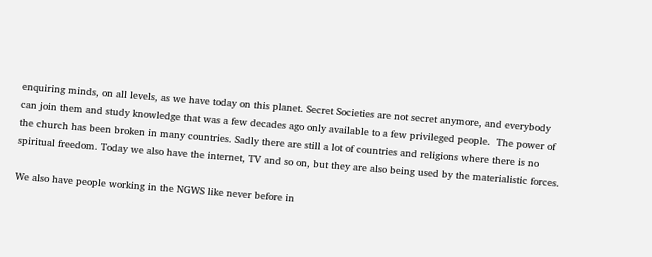enquiring minds, on all levels, as we have today on this planet. Secret Societies are not secret anymore, and everybody can join them and study knowledge that was a few decades ago only available to a few privileged people.  The power of the church has been broken in many countries. Sadly there are still a lot of countries and religions where there is no spiritual freedom. Today we also have the internet, TV and so on, but they are also being used by the materialistic forces.

We also have people working in the NGWS like never before in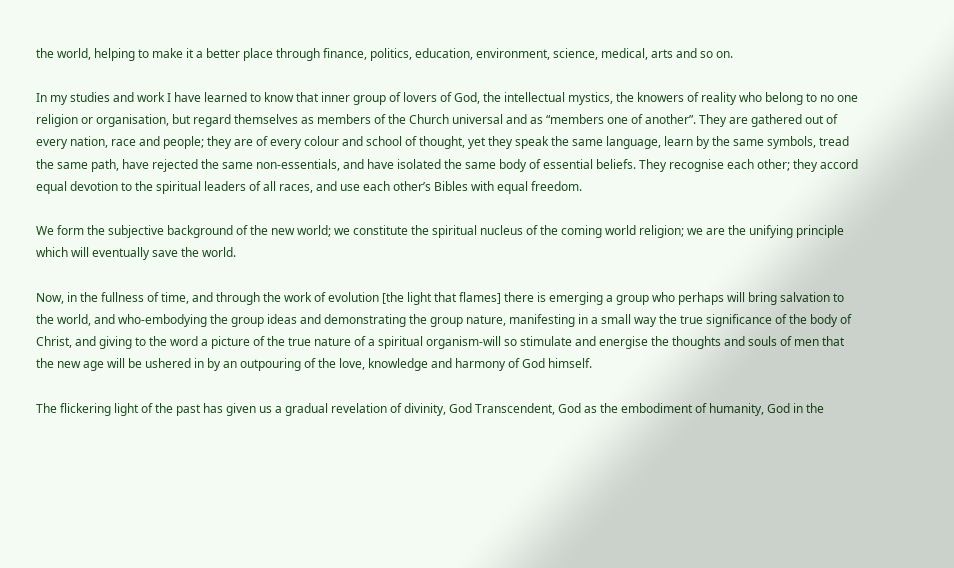the world, helping to make it a better place through finance, politics, education, environment, science, medical, arts and so on.

In my studies and work I have learned to know that inner group of lovers of God, the intellectual mystics, the knowers of reality who belong to no one religion or organisation, but regard themselves as members of the Church universal and as “members one of another”. They are gathered out of every nation, race and people; they are of every colour and school of thought, yet they speak the same language, learn by the same symbols, tread the same path, have rejected the same non-essentials, and have isolated the same body of essential beliefs. They recognise each other; they accord equal devotion to the spiritual leaders of all races, and use each other’s Bibles with equal freedom.

We form the subjective background of the new world; we constitute the spiritual nucleus of the coming world religion; we are the unifying principle which will eventually save the world.

Now, in the fullness of time, and through the work of evolution [the light that flames] there is emerging a group who perhaps will bring salvation to the world, and who-embodying the group ideas and demonstrating the group nature, manifesting in a small way the true significance of the body of Christ, and giving to the word a picture of the true nature of a spiritual organism-will so stimulate and energise the thoughts and souls of men that the new age will be ushered in by an outpouring of the love, knowledge and harmony of God himself.

The flickering light of the past has given us a gradual revelation of divinity, God Transcendent, God as the embodiment of humanity, God in the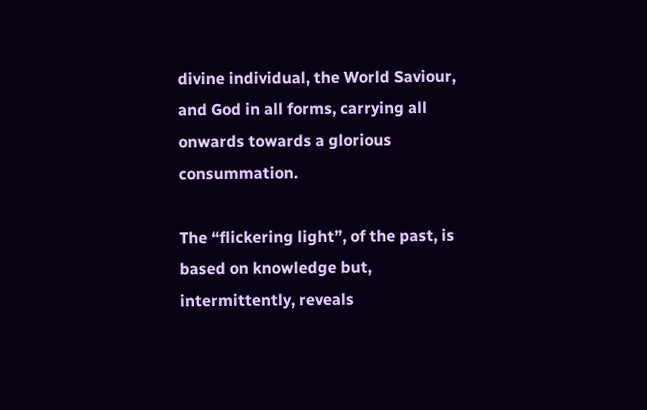divine individual, the World Saviour, and God in all forms, carrying all onwards towards a glorious consummation.

The “flickering light”, of the past, is based on knowledge but, intermittently, reveals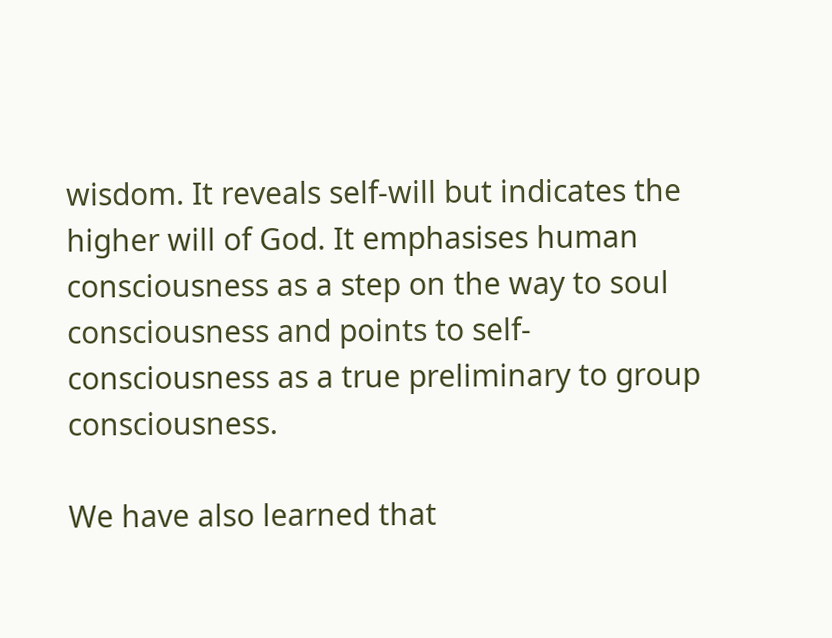wisdom. It reveals self-will but indicates the higher will of God. It emphasises human consciousness as a step on the way to soul consciousness and points to self-consciousness as a true preliminary to group consciousness.

We have also learned that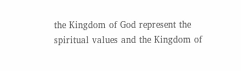the Kingdom of God represent the spiritual values and the Kingdom of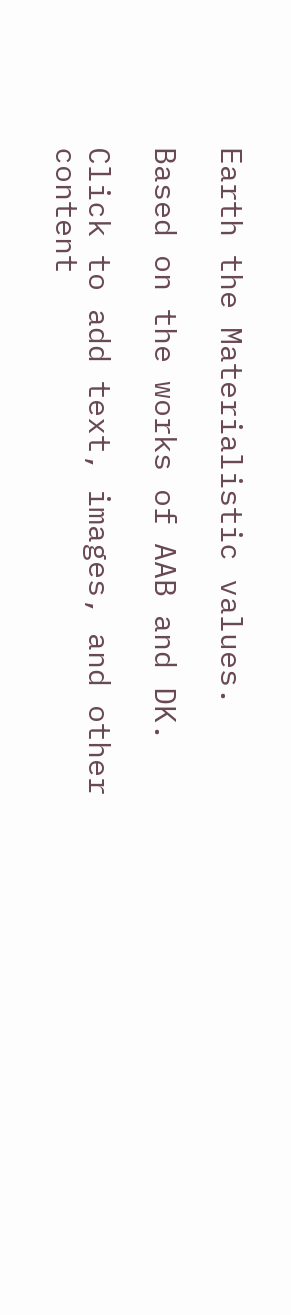Earth the Materialistic values.

Based on the works of AAB and DK.

Click to add text, images, and other content